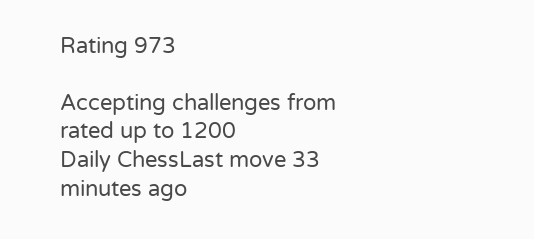Rating 973

Accepting challenges from rated up to 1200
Daily ChessLast move 33 minutes ago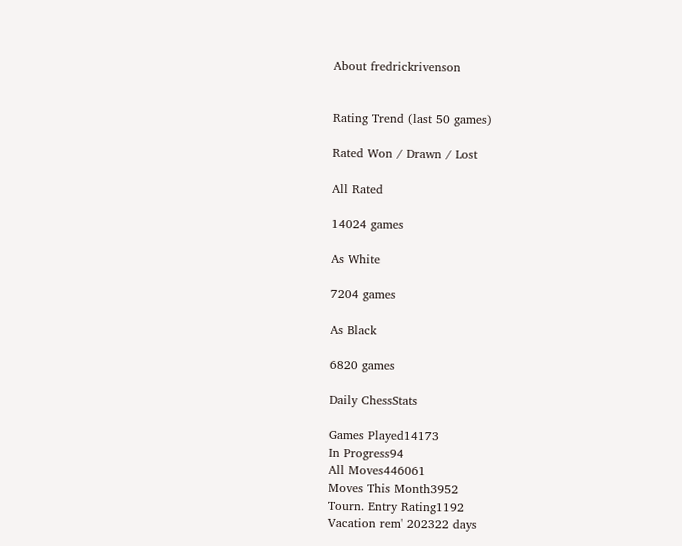About fredrickrivenson


Rating Trend (last 50 games)

Rated Won / Drawn / Lost

All Rated

14024 games

As White

7204 games

As Black

6820 games

Daily ChessStats

Games Played14173
In Progress94
All Moves446061
Moves This Month3952
Tourn. Entry Rating1192
Vacation rem' 202322 days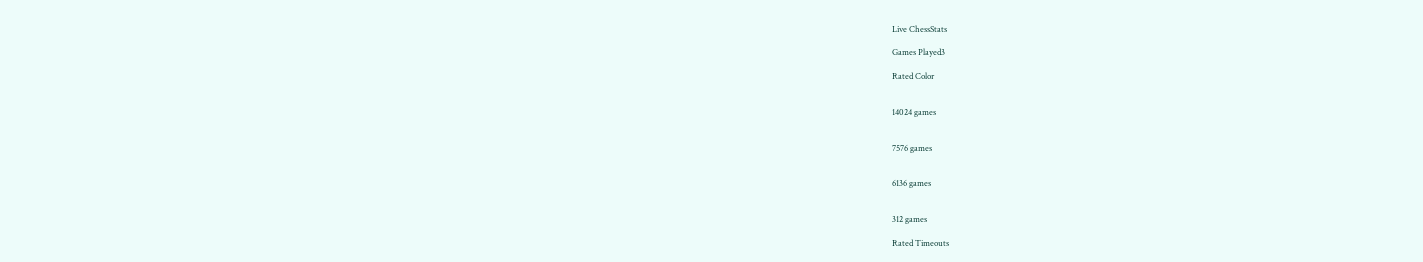Live ChessStats

Games Played3

Rated Color


14024 games


7576 games


6136 games


312 games

Rated Timeouts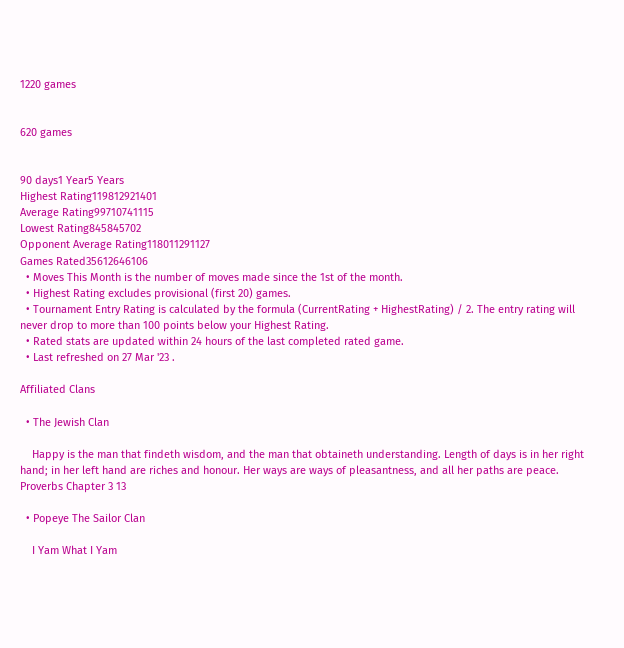1220 games


620 games


90 days1 Year5 Years
Highest Rating119812921401
Average Rating99710741115
Lowest Rating845845702
Opponent Average Rating118011291127
Games Rated35612646106
  • Moves This Month is the number of moves made since the 1st of the month.
  • Highest Rating excludes provisional (first 20) games.
  • Tournament Entry Rating is calculated by the formula (CurrentRating + HighestRating) / 2. The entry rating will never drop to more than 100 points below your Highest Rating.
  • Rated stats are updated within 24 hours of the last completed rated game.
  • Last refreshed on 27 Mar '23 .

Affiliated Clans

  • The Jewish Clan

    Happy is the man that findeth wisdom, and the man that obtaineth understanding. Length of days is in her right hand; in her left hand are riches and honour. Her ways are ways of pleasantness, and all her paths are peace. Proverbs Chapter 3 13

  • Popeye The Sailor Clan

    I Yam What I Yam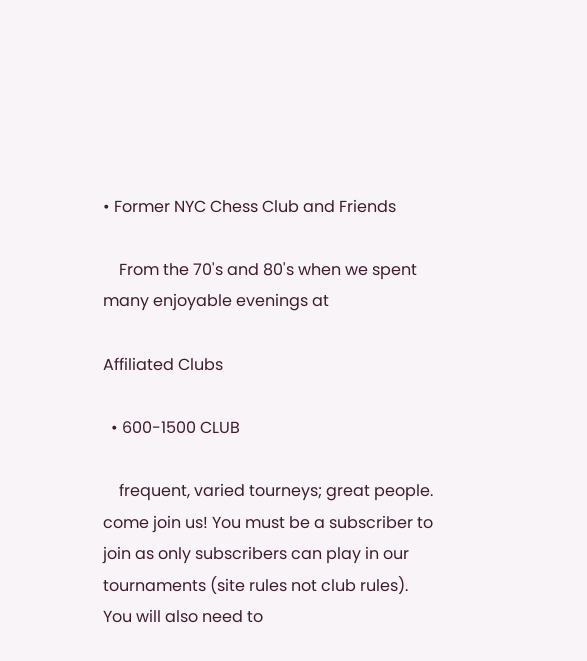• Former NYC Chess Club and Friends

    From the 70's and 80's when we spent many enjoyable evenings at

Affiliated Clubs

  • 600-1500 CLUB

    frequent, varied tourneys; great people. come join us! You must be a subscriber to join as only subscribers can play in our tournaments (site rules not club rules). You will also need to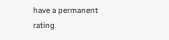have a permanent rating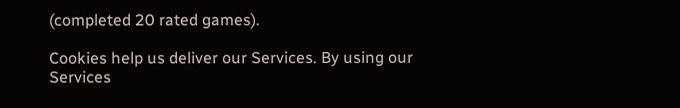(completed 20 rated games).

Cookies help us deliver our Services. By using our Services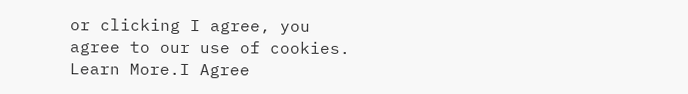or clicking I agree, you agree to our use of cookies. Learn More.I Agree